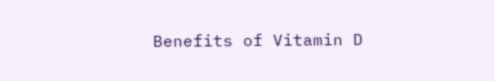Benefits of Vitamin D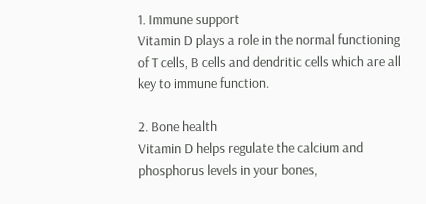1. Immune support
Vitamin D plays a role in the normal functioning of T cells, B cells and dendritic cells which are all key to immune function.

2. Bone health
Vitamin D helps regulate the calcium and phosphorus levels in your bones,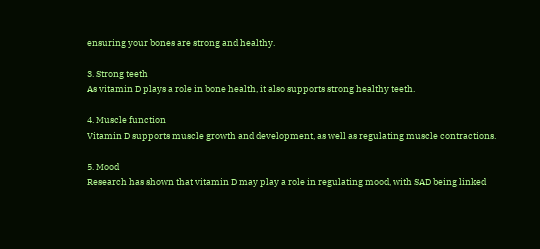ensuring your bones are strong and healthy.

3. Strong teeth
As vitamin D plays a role in bone health, it also supports strong healthy teeth.

4. Muscle function
Vitamin D supports muscle growth and development, as well as regulating muscle contractions.

5. Mood
Research has shown that vitamin D may play a role in regulating mood, with SAD being linked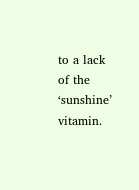to a lack of the ‘sunshine’ vitamin.